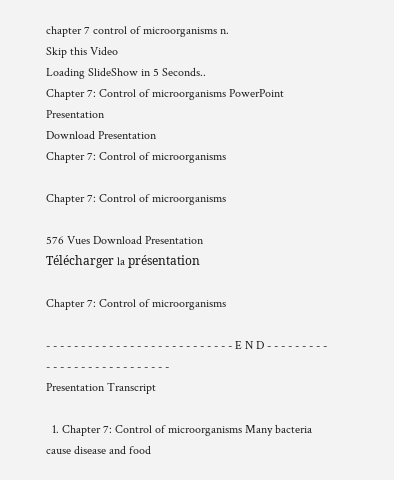chapter 7 control of microorganisms n.
Skip this Video
Loading SlideShow in 5 Seconds..
Chapter 7: Control of microorganisms PowerPoint Presentation
Download Presentation
Chapter 7: Control of microorganisms

Chapter 7: Control of microorganisms

576 Vues Download Presentation
Télécharger la présentation

Chapter 7: Control of microorganisms

- - - - - - - - - - - - - - - - - - - - - - - - - - - E N D - - - - - - - - - - - - - - - - - - - - - - - - - - -
Presentation Transcript

  1. Chapter 7: Control of microorganisms Many bacteria cause disease and food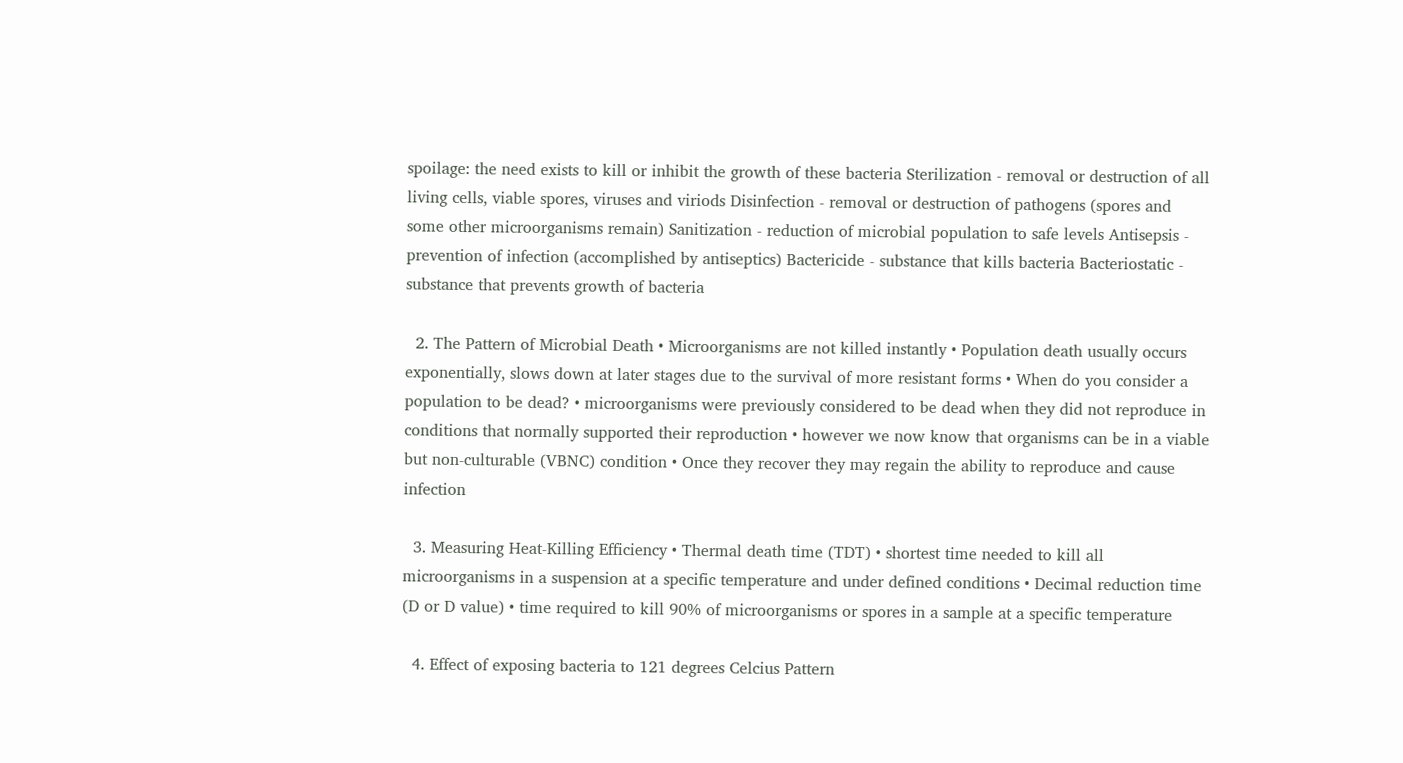spoilage: the need exists to kill or inhibit the growth of these bacteria Sterilization - removal or destruction of all living cells, viable spores, viruses and viriods Disinfection - removal or destruction of pathogens (spores and some other microorganisms remain) Sanitization - reduction of microbial population to safe levels Antisepsis - prevention of infection (accomplished by antiseptics) Bactericide - substance that kills bacteria Bacteriostatic - substance that prevents growth of bacteria

  2. The Pattern of Microbial Death • Microorganisms are not killed instantly • Population death usually occurs exponentially, slows down at later stages due to the survival of more resistant forms • When do you consider a population to be dead? • microorganisms were previously considered to be dead when they did not reproduce in conditions that normally supported their reproduction • however we now know that organisms can be in a viable but non-culturable (VBNC) condition • Once they recover they may regain the ability to reproduce and cause infection

  3. Measuring Heat-Killing Efficiency • Thermal death time (TDT) • shortest time needed to kill all microorganisms in a suspension at a specific temperature and under defined conditions • Decimal reduction time (D or D value) • time required to kill 90% of microorganisms or spores in a sample at a specific temperature

  4. Effect of exposing bacteria to 121 degrees Celcius Pattern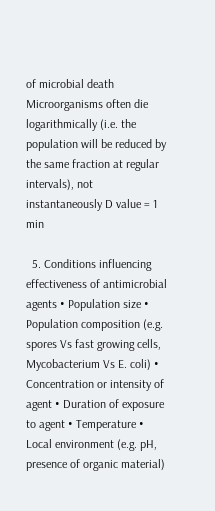of microbial death Microorganisms often die logarithmically (i.e. the population will be reduced by the same fraction at regular intervals), not instantaneously D value = 1 min

  5. Conditions influencing effectiveness of antimicrobial agents • Population size • Population composition (e.g. spores Vs fast growing cells, Mycobacterium Vs E. coli) • Concentration or intensity of agent • Duration of exposure to agent • Temperature • Local environment (e.g. pH, presence of organic material)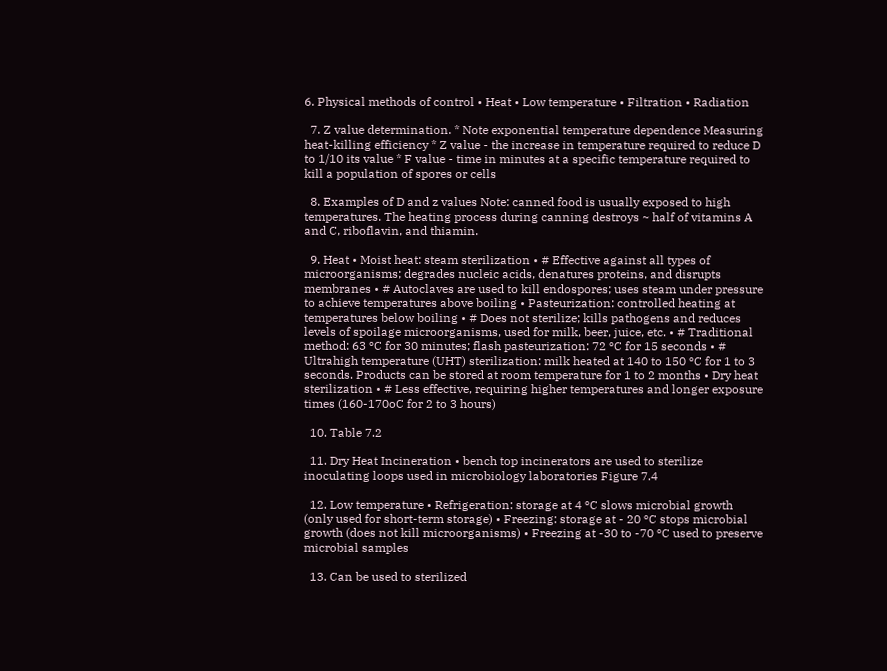6. Physical methods of control • Heat • Low temperature • Filtration • Radiation

  7. Z value determination. * Note exponential temperature dependence Measuring heat-killing efficiency * Z value - the increase in temperature required to reduce D to 1/10 its value * F value - time in minutes at a specific temperature required to kill a population of spores or cells

  8. Examples of D and z values Note: canned food is usually exposed to high temperatures. The heating process during canning destroys ~ half of vitamins A and C, riboflavin, and thiamin.

  9. Heat • Moist heat: steam sterilization • # Effective against all types of microorganisms; degrades nucleic acids, denatures proteins, and disrupts membranes • # Autoclaves are used to kill endospores; uses steam under pressure to achieve temperatures above boiling • Pasteurization: controlled heating at temperatures below boiling • # Does not sterilize; kills pathogens and reduces levels of spoilage microorganisms, used for milk, beer, juice, etc. • # Traditional method: 63 ºC for 30 minutes; flash pasteurization: 72 ºC for 15 seconds • # Ultrahigh temperature (UHT) sterilization: milk heated at 140 to 150 ºC for 1 to 3 seconds. Products can be stored at room temperature for 1 to 2 months • Dry heat sterilization • # Less effective, requiring higher temperatures and longer exposure times (160-170oC for 2 to 3 hours)

  10. Table 7.2

  11. Dry Heat Incineration • bench top incinerators are used to sterilize inoculating loops used in microbiology laboratories Figure 7.4

  12. Low temperature • Refrigeration: storage at 4 ºC slows microbial growth (only used for short-term storage) • Freezing: storage at - 20 ºC stops microbial growth (does not kill microorganisms) • Freezing at -30 to -70 ºC used to preserve microbial samples

  13. Can be used to sterilized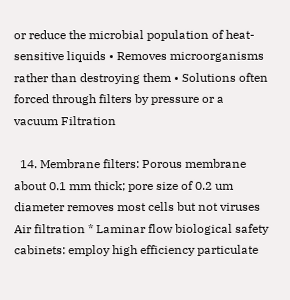or reduce the microbial population of heat-sensitive liquids • Removes microorganisms rather than destroying them • Solutions often forced through filters by pressure or a vacuum Filtration

  14. Membrane filters: Porous membrane about 0.1 mm thick; pore size of 0.2 um diameter removes most cells but not viruses Air filtration * Laminar flow biological safety cabinets: employ high efficiency particulate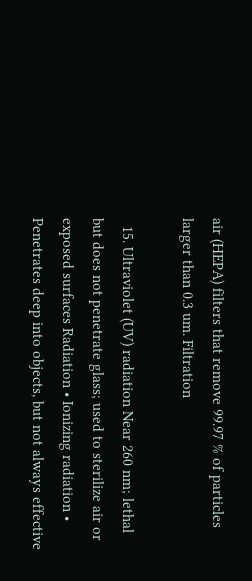air (HEPA) filters that remove 99.97 % of particles larger than 0.3 um. Filtration

  15. Ultraviolet (UV) radiation Near 260 nm; lethal but does not penetrate glass; used to sterilize air or exposed surfaces Radiation • Ionizing radiation • Penetrates deep into objects, but not always effective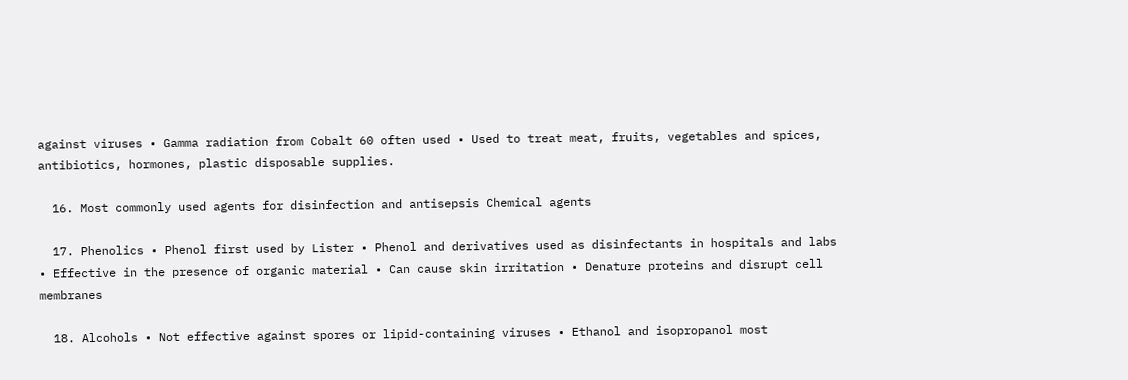against viruses • Gamma radiation from Cobalt 60 often used • Used to treat meat, fruits, vegetables and spices, antibiotics, hormones, plastic disposable supplies.

  16. Most commonly used agents for disinfection and antisepsis Chemical agents

  17. Phenolics • Phenol first used by Lister • Phenol and derivatives used as disinfectants in hospitals and labs • Effective in the presence of organic material • Can cause skin irritation • Denature proteins and disrupt cell membranes

  18. Alcohols • Not effective against spores or lipid-containing viruses • Ethanol and isopropanol most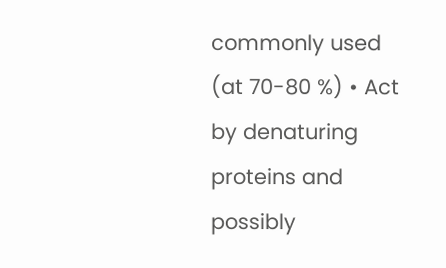commonly used (at 70-80 %) • Act by denaturing proteins and possibly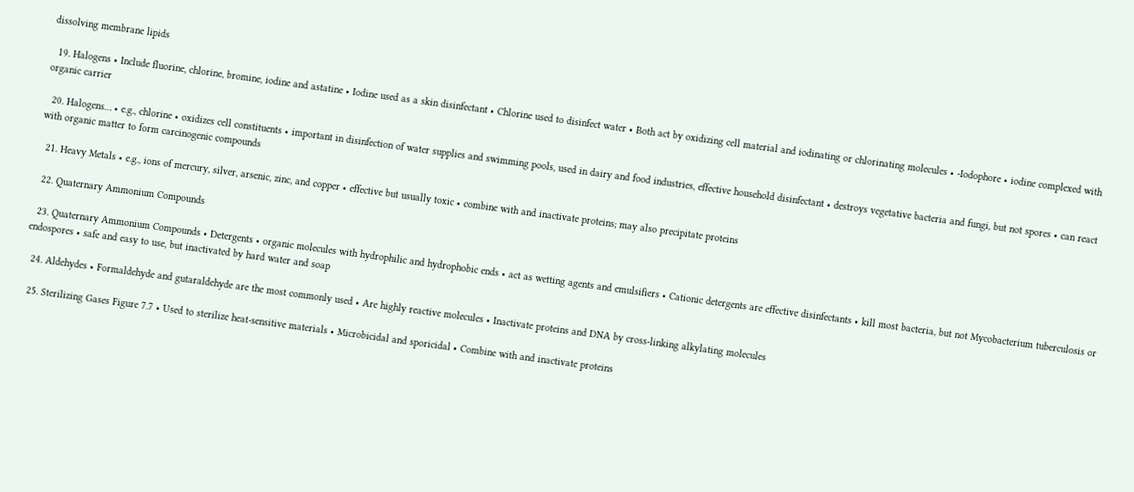dissolving membrane lipids

  19. Halogens • Include fluorine, chlorine, bromine, iodine and astatine • Iodine used as a skin disinfectant • Chlorine used to disinfect water • Both act by oxidizing cell material and iodinating or chlorinating molecules • -Iodophore • iodine complexed with organic carrier

  20. Halogens… • e.g., chlorine • oxidizes cell constituents • important in disinfection of water supplies and swimming pools, used in dairy and food industries, effective household disinfectant • destroys vegetative bacteria and fungi, but not spores • can react with organic matter to form carcinogenic compounds

  21. Heavy Metals • e.g., ions of mercury, silver, arsenic, zinc, and copper • effective but usually toxic • combine with and inactivate proteins; may also precipitate proteins

  22. Quaternary Ammonium Compounds

  23. Quaternary Ammonium Compounds • Detergents • organic molecules with hydrophilic and hydrophobic ends • act as wetting agents and emulsifiers • Cationic detergents are effective disinfectants • kill most bacteria, but not Mycobacterium tuberculosis or endospores • safe and easy to use, but inactivated by hard water and soap

  24. Aldehydes • Formaldehyde and gutaraldehyde are the most commonly used • Are highly reactive molecules • Inactivate proteins and DNA by cross-linking alkylating molecules

  25. Sterilizing Gases Figure 7.7 • Used to sterilize heat-sensitive materials • Microbicidal and sporicidal • Combine with and inactivate proteins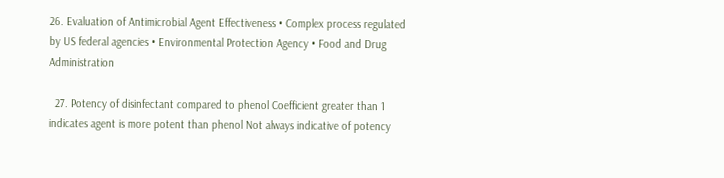26. Evaluation of Antimicrobial Agent Effectiveness • Complex process regulated by US federal agencies • Environmental Protection Agency • Food and Drug Administration

  27. Potency of disinfectant compared to phenol Coefficient greater than 1 indicates agent is more potent than phenol Not always indicative of potency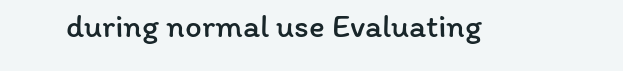during normal use Evaluating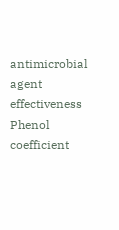antimicrobial agent effectiveness Phenol coefficient